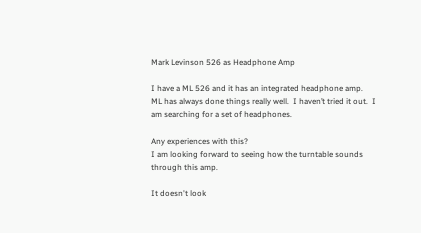Mark Levinson 526 as Headphone Amp

I have a ML 526 and it has an integrated headphone amp.
ML has always done things really well.  I haven’t tried it out.  I am searching for a set of headphones.

Any experiences with this?
I am looking forward to seeing how the turntable sounds through this amp.

It doesn't look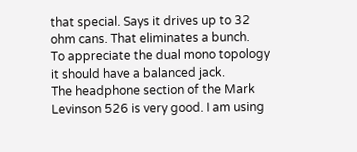that special. Says it drives up to 32 ohm cans. That eliminates a bunch.
To appreciate the dual mono topology it should have a balanced jack.
The headphone section of the Mark Levinson 526 is very good. I am using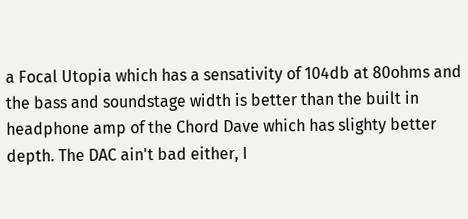a Focal Utopia which has a sensativity of 104db at 80ohms and the bass and soundstage width is better than the built in headphone amp of the Chord Dave which has slighty better depth. The DAC ain't bad either, I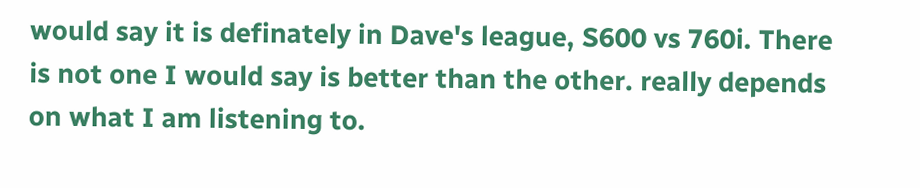would say it is definately in Dave's league, S600 vs 760i. There is not one I would say is better than the other. really depends on what I am listening to.